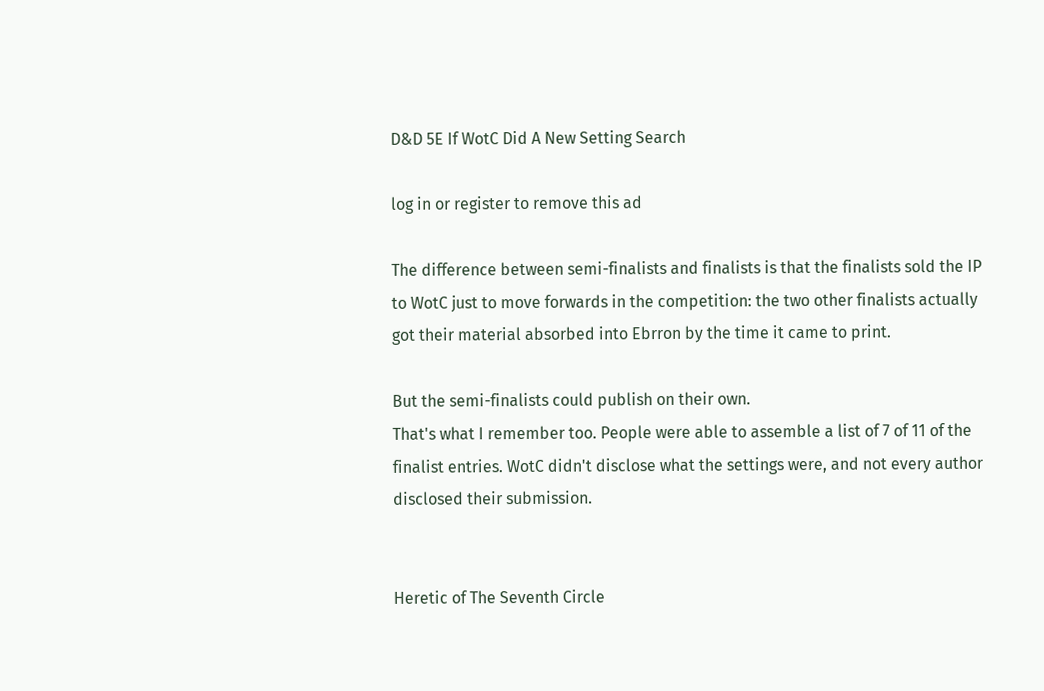D&D 5E If WotC Did A New Setting Search

log in or register to remove this ad

The difference between semi-finalists and finalists is that the finalists sold the IP to WotC just to move forwards in the competition: the two other finalists actually got their material absorbed into Ebrron by the time it came to print.

But the semi-finalists could publish on their own.
That's what I remember too. People were able to assemble a list of 7 of 11 of the finalist entries. WotC didn't disclose what the settings were, and not every author disclosed their submission.


Heretic of The Seventh Circle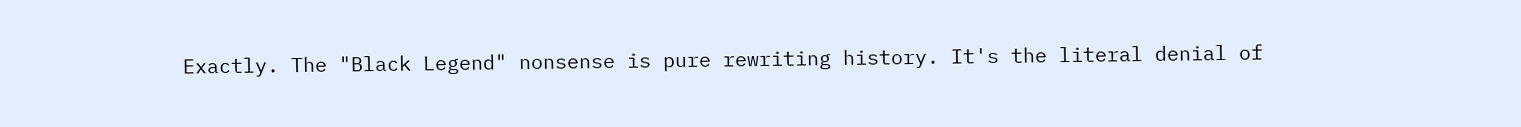Exactly. The "Black Legend" nonsense is pure rewriting history. It's the literal denial of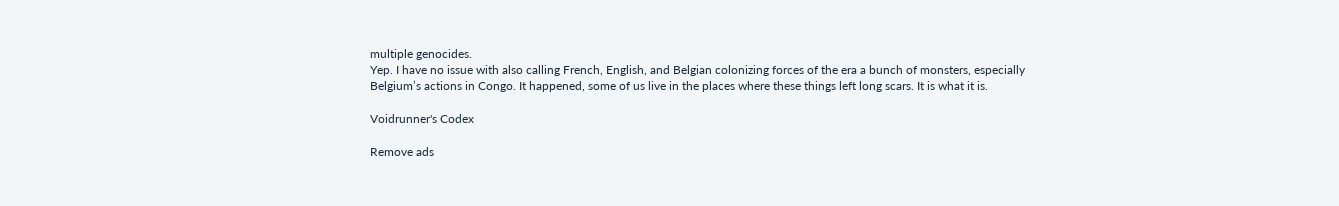multiple genocides.
Yep. I have no issue with also calling French, English, and Belgian colonizing forces of the era a bunch of monsters, especially Belgium’s actions in Congo. It happened, some of us live in the places where these things left long scars. It is what it is.

Voidrunner's Codex

Remove ads